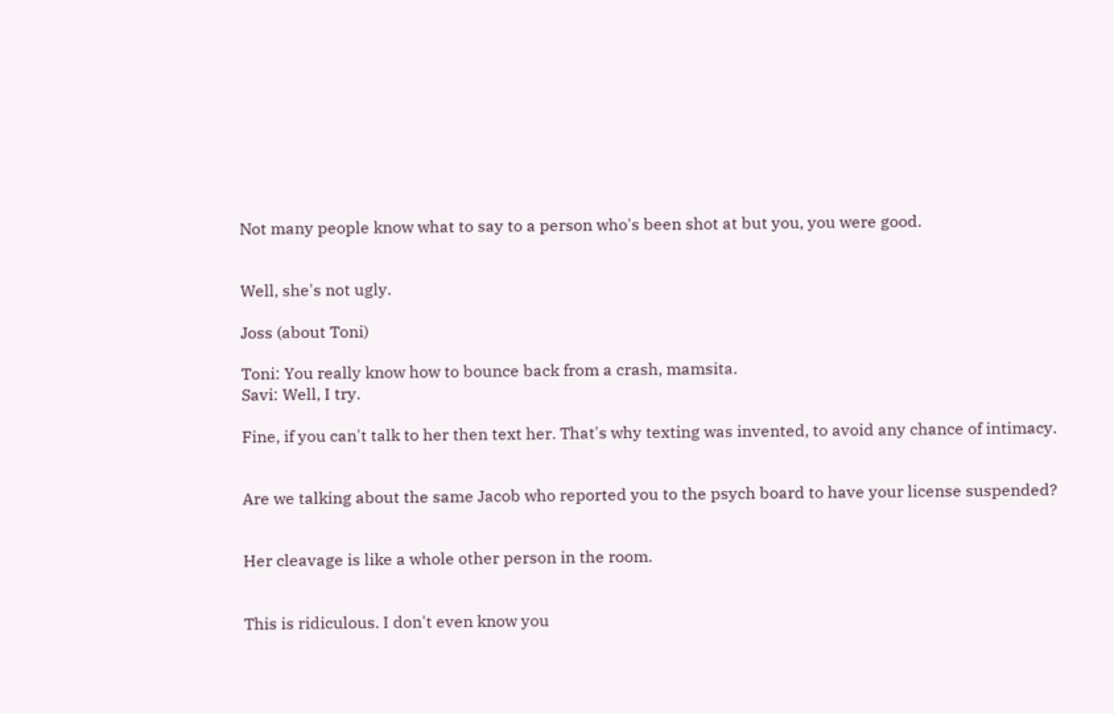Not many people know what to say to a person who's been shot at but you, you were good.


Well, she's not ugly.

Joss (about Toni)

Toni: You really know how to bounce back from a crash, mamsita.
Savi: Well, I try.

Fine, if you can't talk to her then text her. That's why texting was invented, to avoid any chance of intimacy.


Are we talking about the same Jacob who reported you to the psych board to have your license suspended?


Her cleavage is like a whole other person in the room.


This is ridiculous. I don't even know you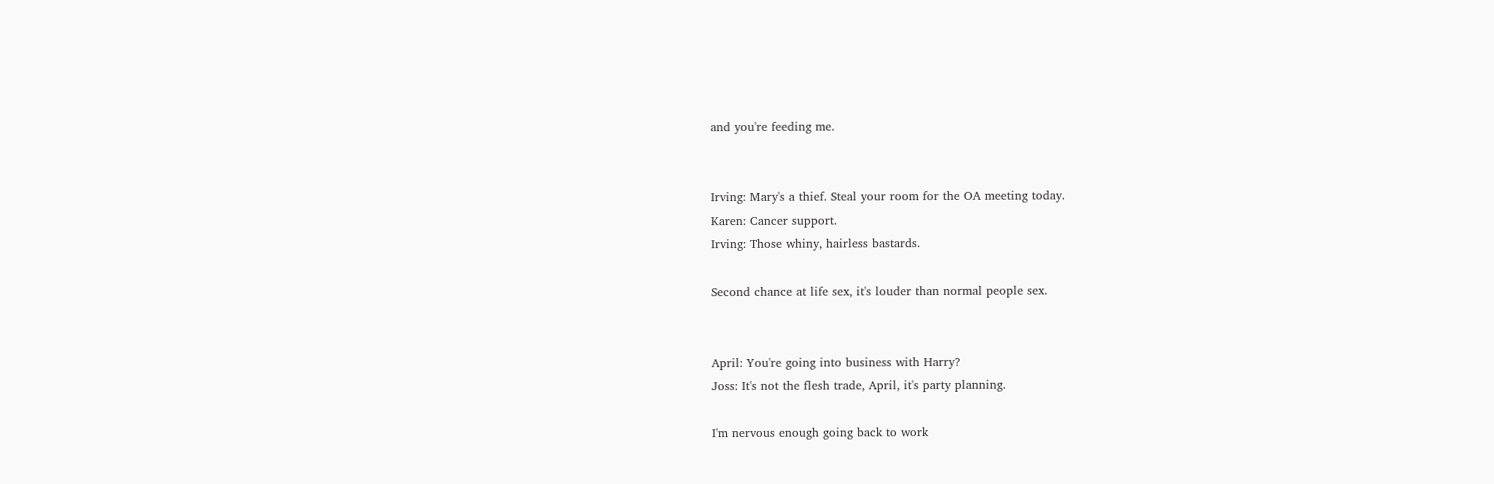and you're feeding me.


Irving: Mary's a thief. Steal your room for the OA meeting today.
Karen: Cancer support.
Irving: Those whiny, hairless bastards.

Second chance at life sex, it's louder than normal people sex.


April: You're going into business with Harry?
Joss: It's not the flesh trade, April, it's party planning.

I'm nervous enough going back to work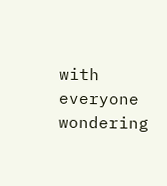with everyone wondering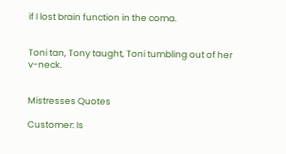if I lost brain function in the coma.


Toni tan, Tony taught, Toni tumbling out of her v-neck.


Mistresses Quotes

Customer: Is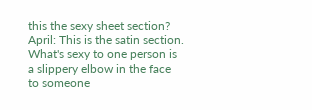this the sexy sheet section?
April: This is the satin section. What's sexy to one person is a slippery elbow in the face to someone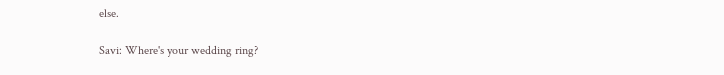else.

Savi: Where's your wedding ring?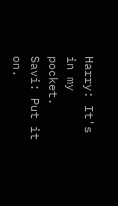Harry: It's in my pocket.
Savi: Put it on.